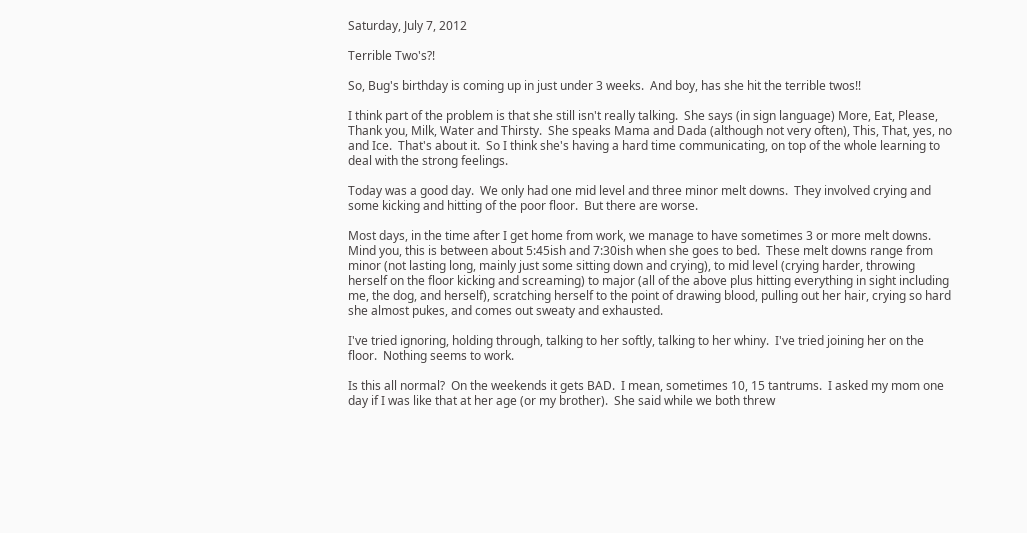Saturday, July 7, 2012

Terrible Two's?!

So, Bug's birthday is coming up in just under 3 weeks.  And boy, has she hit the terrible twos!!

I think part of the problem is that she still isn't really talking.  She says (in sign language) More, Eat, Please, Thank you, Milk, Water and Thirsty.  She speaks Mama and Dada (although not very often), This, That, yes, no and Ice.  That's about it.  So I think she's having a hard time communicating, on top of the whole learning to deal with the strong feelings.

Today was a good day.  We only had one mid level and three minor melt downs.  They involved crying and some kicking and hitting of the poor floor.  But there are worse.

Most days, in the time after I get home from work, we manage to have sometimes 3 or more melt downs.  Mind you, this is between about 5:45ish and 7:30ish when she goes to bed.  These melt downs range from minor (not lasting long, mainly just some sitting down and crying), to mid level (crying harder, throwing herself on the floor kicking and screaming) to major (all of the above plus hitting everything in sight including me, the dog, and herself), scratching herself to the point of drawing blood, pulling out her hair, crying so hard she almost pukes, and comes out sweaty and exhausted.

I've tried ignoring, holding through, talking to her softly, talking to her whiny.  I've tried joining her on the floor.  Nothing seems to work.

Is this all normal?  On the weekends it gets BAD.  I mean, sometimes 10, 15 tantrums.  I asked my mom one day if I was like that at her age (or my brother).  She said while we both threw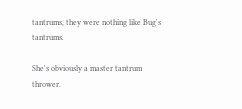tantrums, they were nothing like Bug's tantrums.

She's obviously a master tantrum thrower.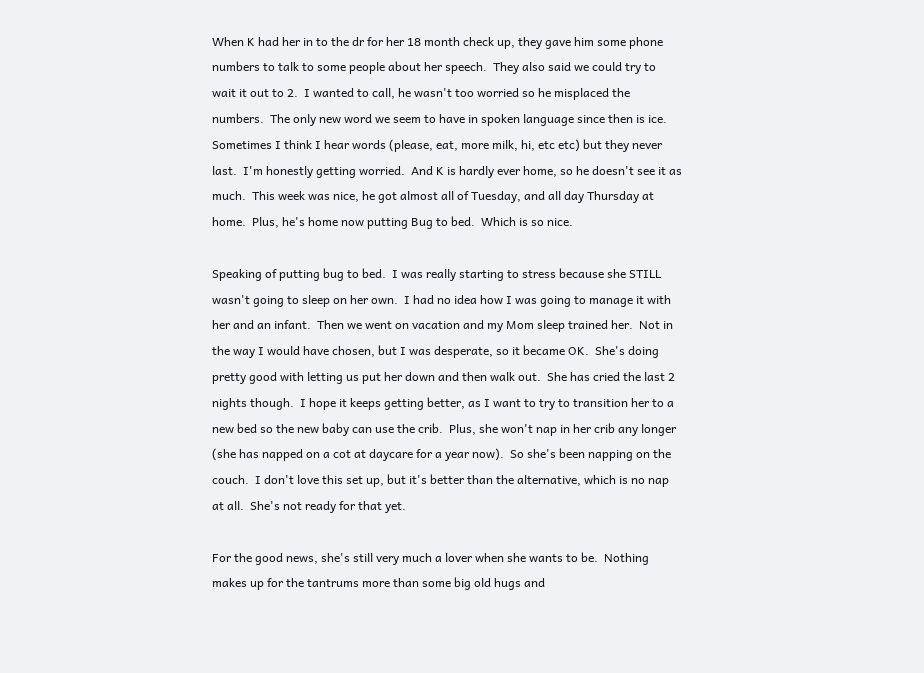When K had her in to the dr for her 18 month check up, they gave him some phone numbers to talk to some people about her speech.  They also said we could try to wait it out to 2.  I wanted to call, he wasn't too worried so he misplaced the numbers.  The only new word we seem to have in spoken language since then is ice.  Sometimes I think I hear words (please, eat, more milk, hi, etc etc) but they never last.  I'm honestly getting worried.  And K is hardly ever home, so he doesn't see it as much.  This week was nice, he got almost all of Tuesday, and all day Thursday at home.  Plus, he's home now putting Bug to bed.  Which is so nice.

Speaking of putting bug to bed.  I was really starting to stress because she STILL wasn't going to sleep on her own.  I had no idea how I was going to manage it with her and an infant.  Then we went on vacation and my Mom sleep trained her.  Not in the way I would have chosen, but I was desperate, so it became OK.  She's doing pretty good with letting us put her down and then walk out.  She has cried the last 2 nights though.  I hope it keeps getting better, as I want to try to transition her to a new bed so the new baby can use the crib.  Plus, she won't nap in her crib any longer (she has napped on a cot at daycare for a year now).  So she's been napping on the couch.  I don't love this set up, but it's better than the alternative, which is no nap at all.  She's not ready for that yet.

For the good news, she's still very much a lover when she wants to be.  Nothing makes up for the tantrums more than some big old hugs and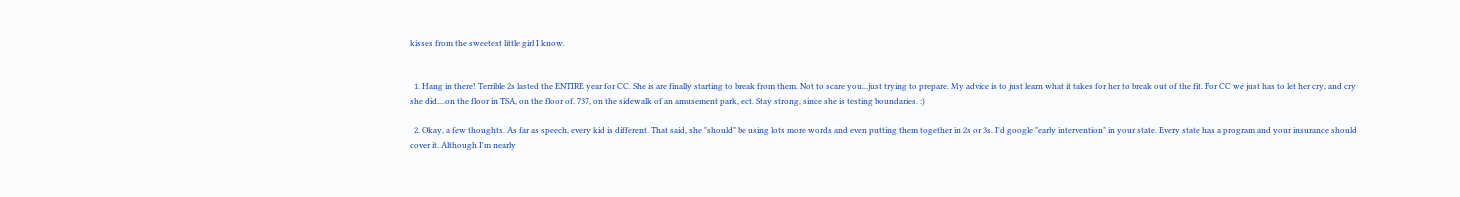kisses from the sweetest little girl I know.


  1. Hang in there! Terrible 2s lasted the ENTIRE year for CC. She is are finally starting to break from them. Not to scare you...just trying to prepare. My advice is to just learn what it takes for her to break out of the fit. For CC we just has to let her cry, and cry she did....on the floor in TSA, on the floor of. 737, on the sidewalk of an amusement park, ect. Stay strong, since she is testing boundaries. :)

  2. Okay, a few thoughts. As far as speech, every kid is different. That said, she "should" be using lots more words and even putting them together in 2s or 3s. I'd google "early intervention" in your state. Every state has a program and your insurance should cover it. Although I'm nearly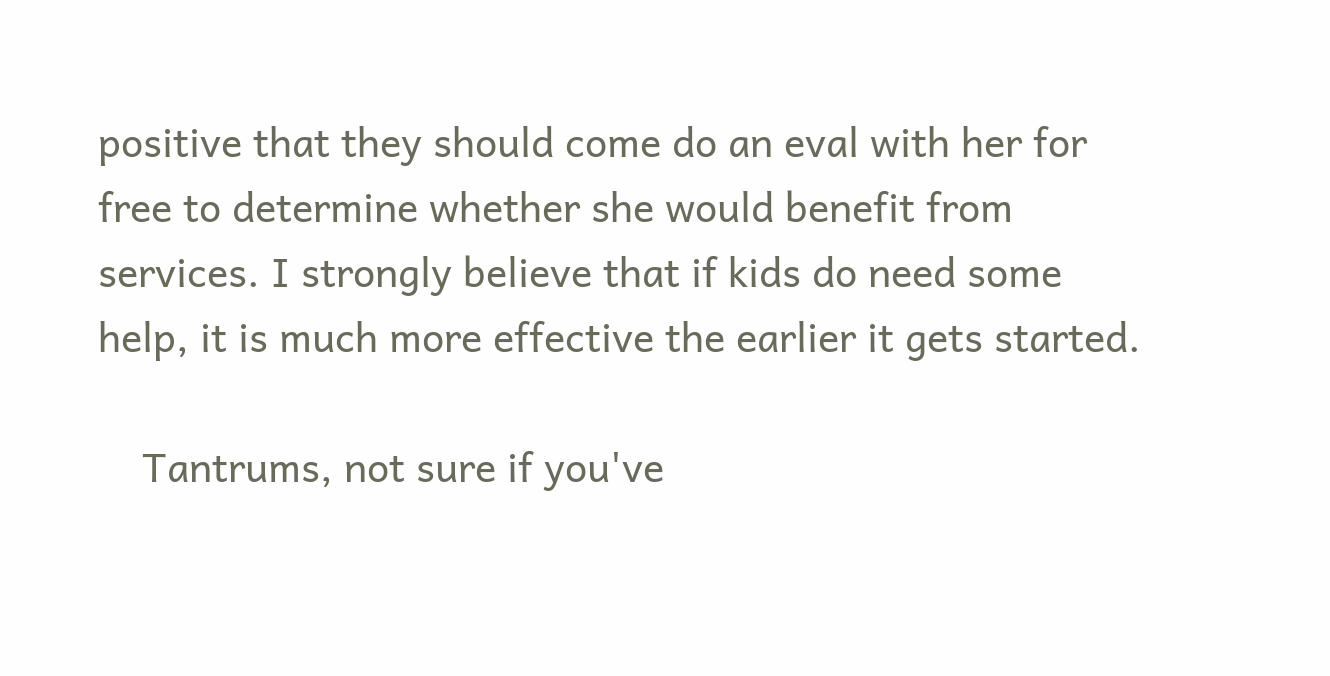positive that they should come do an eval with her for free to determine whether she would benefit from services. I strongly believe that if kids do need some help, it is much more effective the earlier it gets started.

    Tantrums, not sure if you've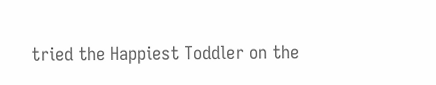tried the Happiest Toddler on the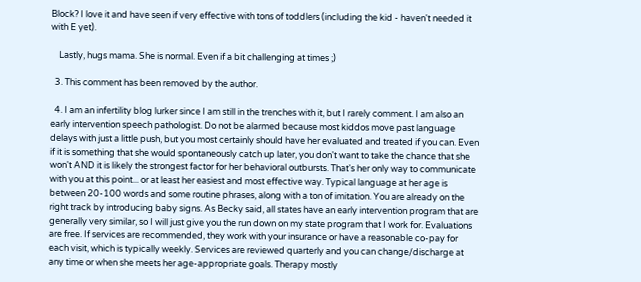Block? I love it and have seen if very effective with tons of toddlers (including the kid - haven't needed it with E yet).

    Lastly, hugs mama. She is normal. Even if a bit challenging at times ;)

  3. This comment has been removed by the author.

  4. I am an infertility blog lurker since I am still in the trenches with it, but I rarely comment. I am also an early intervention speech pathologist. Do not be alarmed because most kiddos move past language delays with just a little push, but you most certainly should have her evaluated and treated if you can. Even if it is something that she would spontaneously catch up later, you don't want to take the chance that she won't AND it is likely the strongest factor for her behavioral outbursts. That's her only way to communicate with you at this point... or at least her easiest and most effective way. Typical language at her age is between 20-100 words and some routine phrases, along with a ton of imitation. You are already on the right track by introducing baby signs. As Becky said, all states have an early intervention program that are generally very similar, so I will just give you the run down on my state program that I work for. Evaluations are free. If services are recommended, they work with your insurance or have a reasonable co-pay for each visit, which is typically weekly. Services are reviewed quarterly and you can change/discharge at any time or when she meets her age-appropriate goals. Therapy mostly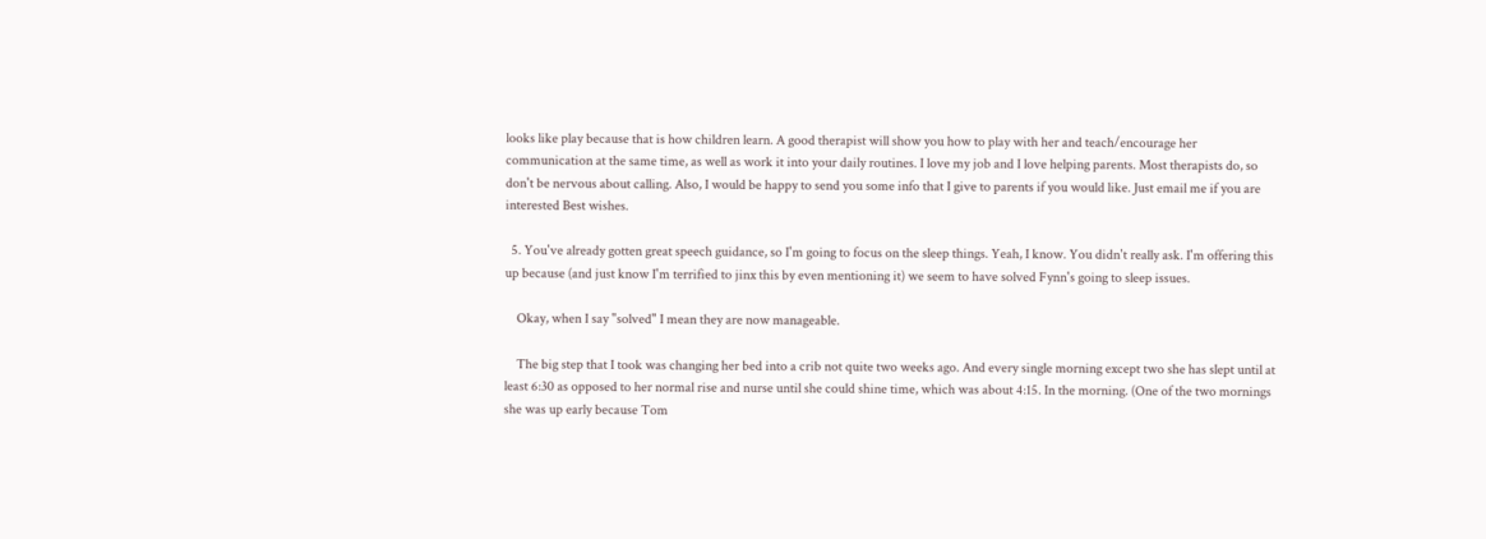looks like play because that is how children learn. A good therapist will show you how to play with her and teach/encourage her communication at the same time, as well as work it into your daily routines. I love my job and I love helping parents. Most therapists do, so don't be nervous about calling. Also, I would be happy to send you some info that I give to parents if you would like. Just email me if you are interested Best wishes.

  5. You've already gotten great speech guidance, so I'm going to focus on the sleep things. Yeah, I know. You didn't really ask. I'm offering this up because (and just know I'm terrified to jinx this by even mentioning it) we seem to have solved Fynn's going to sleep issues.

    Okay, when I say "solved" I mean they are now manageable.

    The big step that I took was changing her bed into a crib not quite two weeks ago. And every single morning except two she has slept until at least 6:30 as opposed to her normal rise and nurse until she could shine time, which was about 4:15. In the morning. (One of the two mornings she was up early because Tom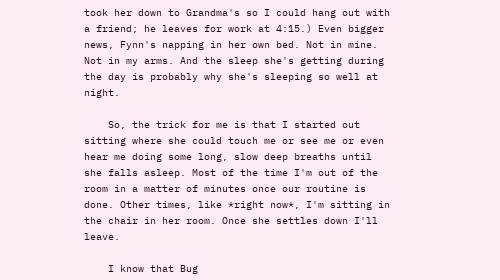took her down to Grandma's so I could hang out with a friend; he leaves for work at 4:15.) Even bigger news, Fynn's napping in her own bed. Not in mine. Not in my arms. And the sleep she's getting during the day is probably why she's sleeping so well at night.

    So, the trick for me is that I started out sitting where she could touch me or see me or even hear me doing some long, slow deep breaths until she falls asleep. Most of the time I'm out of the room in a matter of minutes once our routine is done. Other times, like *right now*, I'm sitting in the chair in her room. Once she settles down I'll leave.

    I know that Bug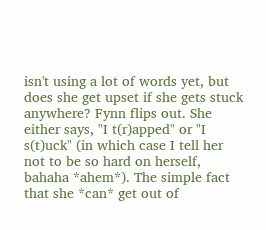isn't using a lot of words yet, but does she get upset if she gets stuck anywhere? Fynn flips out. She either says, "I t(r)apped" or "I s(t)uck" (in which case I tell her not to be so hard on herself, bahaha *ahem*). The simple fact that she *can* get out of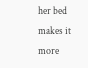her bed makes it more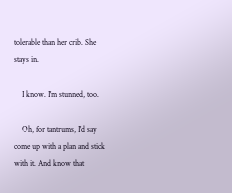tolerable than her crib. She stays in.

    I know. I'm stunned, too.

    Oh, for tantrums, I'd say come up with a plan and stick with it. And know that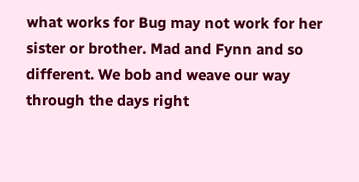what works for Bug may not work for her sister or brother. Mad and Fynn and so different. We bob and weave our way through the days right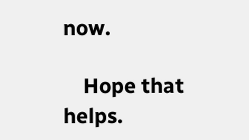now.

    Hope that helps.